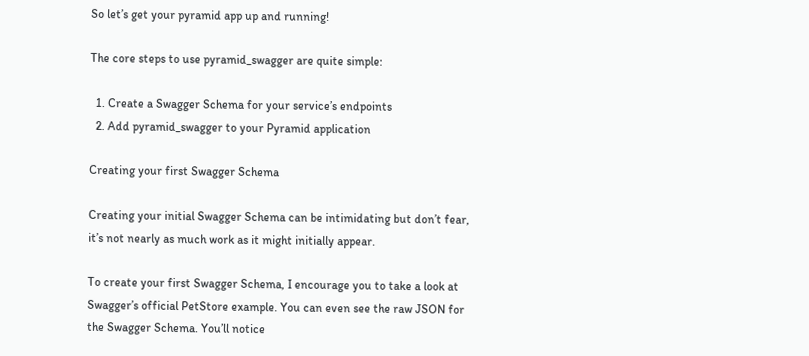So let’s get your pyramid app up and running!

The core steps to use pyramid_swagger are quite simple:

  1. Create a Swagger Schema for your service’s endpoints
  2. Add pyramid_swagger to your Pyramid application

Creating your first Swagger Schema

Creating your initial Swagger Schema can be intimidating but don’t fear, it’s not nearly as much work as it might initially appear.

To create your first Swagger Schema, I encourage you to take a look at Swagger’s official PetStore example. You can even see the raw JSON for the Swagger Schema. You’ll notice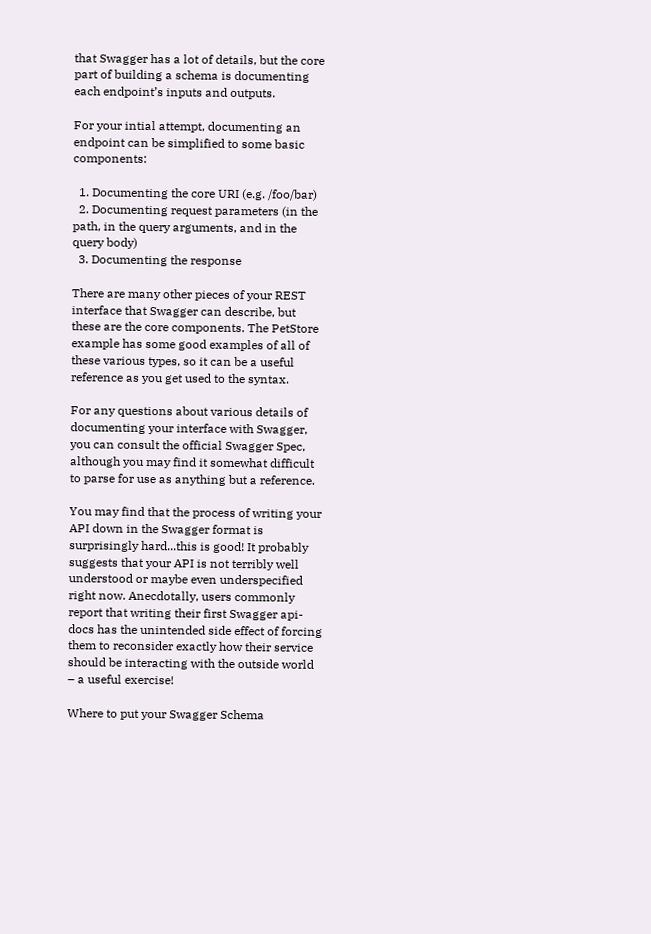that Swagger has a lot of details, but the core part of building a schema is documenting each endpoint’s inputs and outputs.

For your intial attempt, documenting an endpoint can be simplified to some basic components:

  1. Documenting the core URI (e.g. /foo/bar)
  2. Documenting request parameters (in the path, in the query arguments, and in the query body)
  3. Documenting the response

There are many other pieces of your REST interface that Swagger can describe, but these are the core components. The PetStore example has some good examples of all of these various types, so it can be a useful reference as you get used to the syntax.

For any questions about various details of documenting your interface with Swagger, you can consult the official Swagger Spec, although you may find it somewhat difficult to parse for use as anything but a reference.

You may find that the process of writing your API down in the Swagger format is surprisingly hard...this is good! It probably suggests that your API is not terribly well understood or maybe even underspecified right now. Anecdotally, users commonly report that writing their first Swagger api-docs has the unintended side effect of forcing them to reconsider exactly how their service should be interacting with the outside world – a useful exercise!

Where to put your Swagger Schema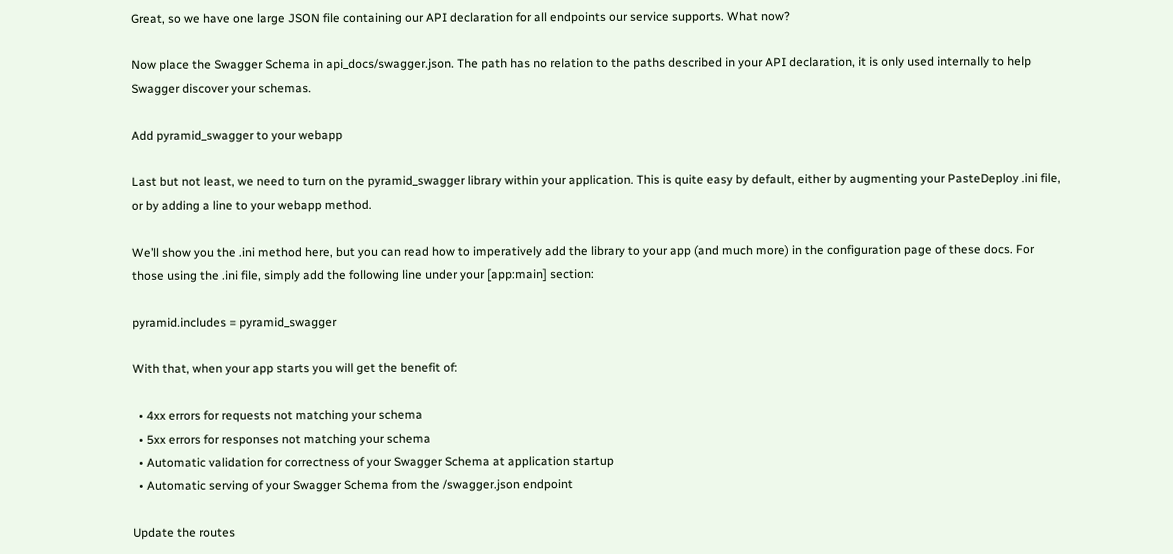Great, so we have one large JSON file containing our API declaration for all endpoints our service supports. What now?

Now place the Swagger Schema in api_docs/swagger.json. The path has no relation to the paths described in your API declaration, it is only used internally to help Swagger discover your schemas.

Add pyramid_swagger to your webapp

Last but not least, we need to turn on the pyramid_swagger library within your application. This is quite easy by default, either by augmenting your PasteDeploy .ini file, or by adding a line to your webapp method.

We’ll show you the .ini method here, but you can read how to imperatively add the library to your app (and much more) in the configuration page of these docs. For those using the .ini file, simply add the following line under your [app:main] section:

pyramid.includes = pyramid_swagger

With that, when your app starts you will get the benefit of:

  • 4xx errors for requests not matching your schema
  • 5xx errors for responses not matching your schema
  • Automatic validation for correctness of your Swagger Schema at application startup
  • Automatic serving of your Swagger Schema from the /swagger.json endpoint

Update the routes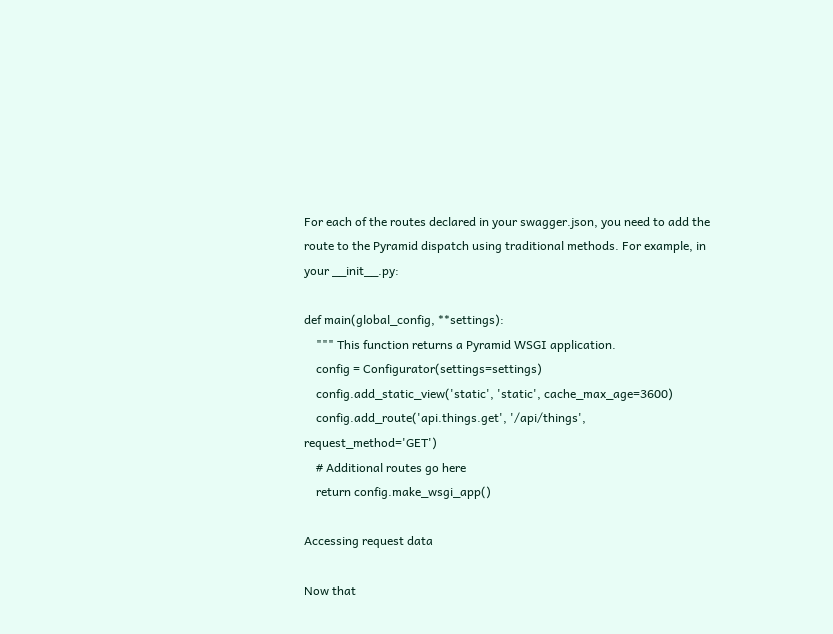For each of the routes declared in your swagger.json, you need to add the route to the Pyramid dispatch using traditional methods. For example, in your __init__.py:

def main(global_config, **settings):
    """ This function returns a Pyramid WSGI application.
    config = Configurator(settings=settings)
    config.add_static_view('static', 'static', cache_max_age=3600)
    config.add_route('api.things.get', '/api/things', request_method='GET')
    # Additional routes go here
    return config.make_wsgi_app()

Accessing request data

Now that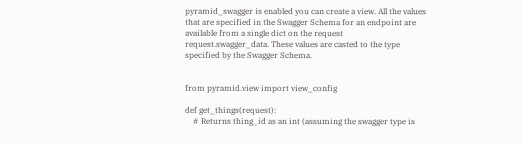pyramid_swagger is enabled you can create a view. All the values that are specified in the Swagger Schema for an endpoint are available from a single dict on the request request.swagger_data. These values are casted to the type specified by the Swagger Schema.


from pyramid.view import view_config

def get_things(request):
    # Returns thing_id as an int (assuming the swagger type is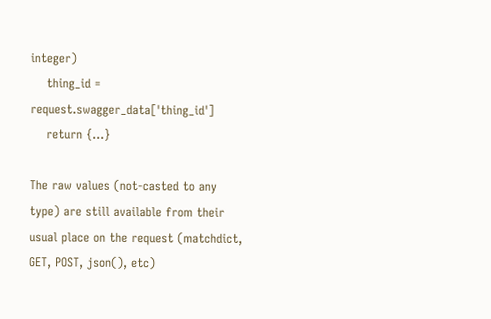integer)
    thing_id = request.swagger_data['thing_id']
    return {...}

The raw values (not-casted to any type) are still available from their usual place on the request (matchdict, GET, POST, json(), etc)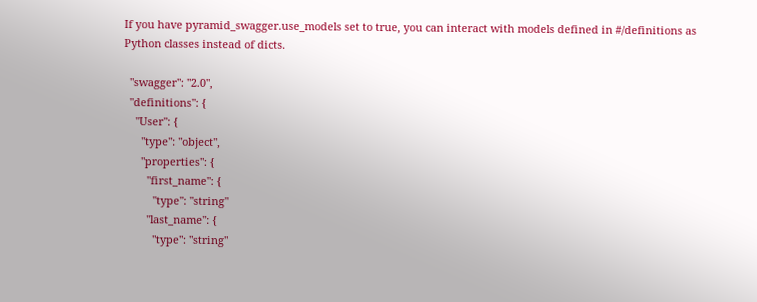If you have pyramid_swagger.use_models set to true, you can interact with models defined in #/definitions as Python classes instead of dicts.

  "swagger": "2.0",
  "definitions": {
    "User": {
      "type": "object",
      "properties": {
        "first_name": {
          "type": "string"
        "last_name": {
          "type": "string"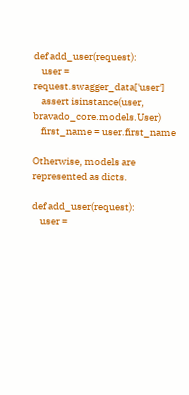def add_user(request):
    user = request.swagger_data['user']
    assert isinstance(user, bravado_core.models.User)
    first_name = user.first_name

Otherwise, models are represented as dicts.

def add_user(request):
    user =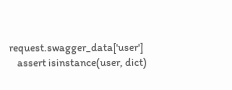request.swagger_data['user']
    assert isinstance(user, dict)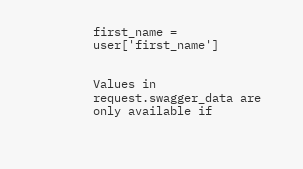first_name = user['first_name']


Values in request.swagger_data are only available if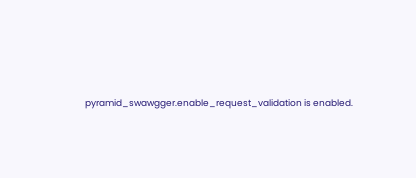pyramid_swawgger.enable_request_validation is enabled.